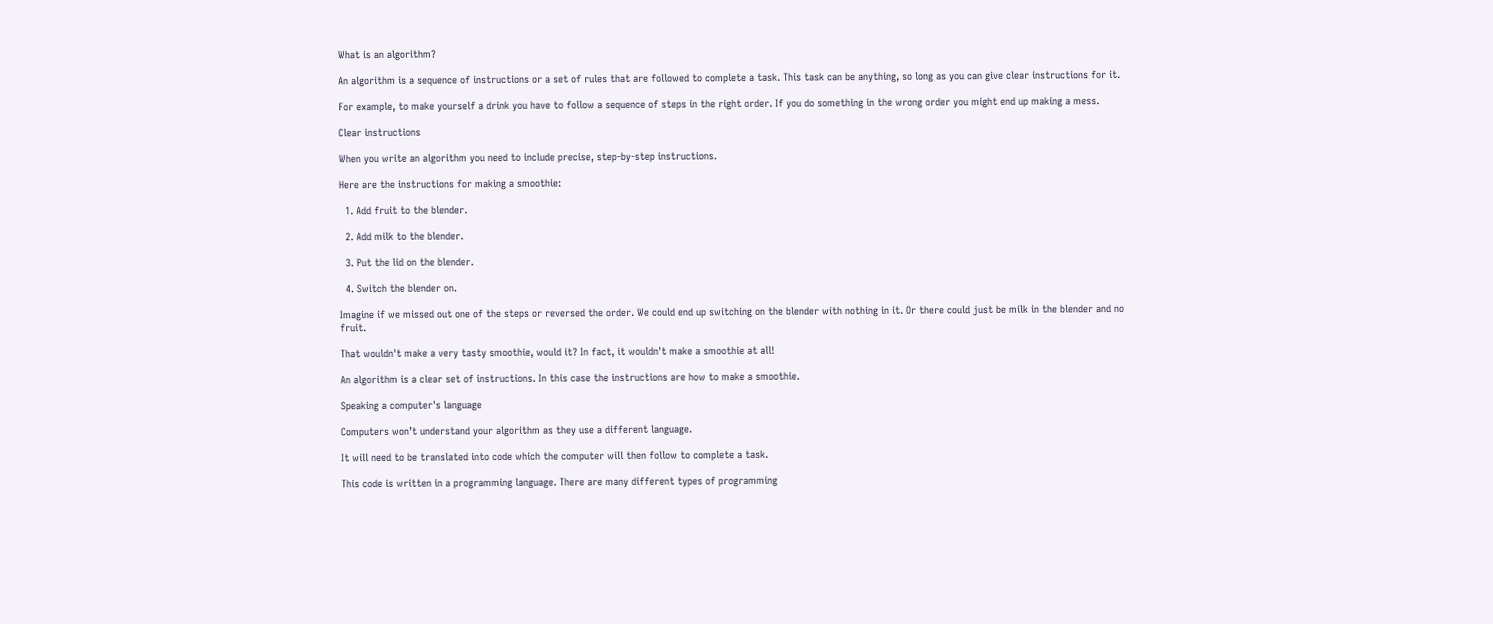What is an algorithm?

An algorithm is a sequence of instructions or a set of rules that are followed to complete a task. This task can be anything, so long as you can give clear instructions for it.

For example, to make yourself a drink you have to follow a sequence of steps in the right order. If you do something in the wrong order you might end up making a mess.

Clear instructions

When you write an algorithm you need to include precise, step-by-step instructions.

Here are the instructions for making a smoothie:

  1. Add fruit to the blender.

  2. Add milk to the blender.

  3. Put the lid on the blender.

  4. Switch the blender on.

Imagine if we missed out one of the steps or reversed the order. We could end up switching on the blender with nothing in it. Or there could just be milk in the blender and no fruit.

That wouldn't make a very tasty smoothie, would it? In fact, it wouldn't make a smoothie at all!

An algorithm is a clear set of instructions. In this case the instructions are how to make a smoothie.

Speaking a computer's language

Computers won’t understand your algorithm as they use a different language.

It will need to be translated into code which the computer will then follow to complete a task.

This code is written in a programming language. There are many different types of programming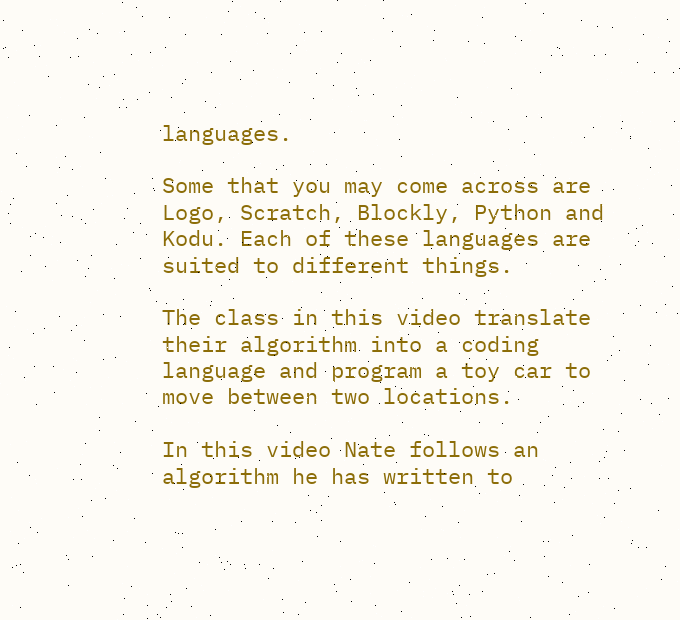languages.

Some that you may come across are Logo, Scratch, Blockly, Python and Kodu. Each of these languages are suited to different things.

The class in this video translate their algorithm into a coding language and program a toy car to move between two locations.

In this video Nate follows an algorithm he has written to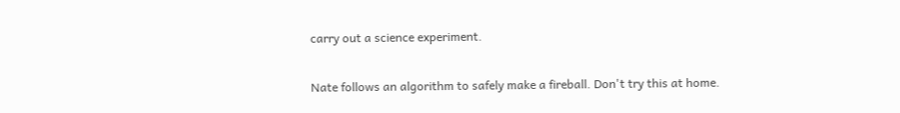carry out a science experiment.

Nate follows an algorithm to safely make a fireball. Don't try this at home.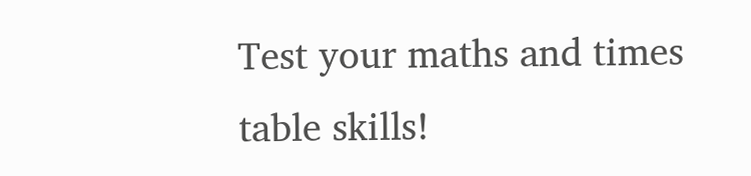Test your maths and times table skills!